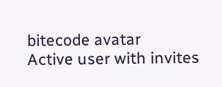bitecode avatar
Active user with invites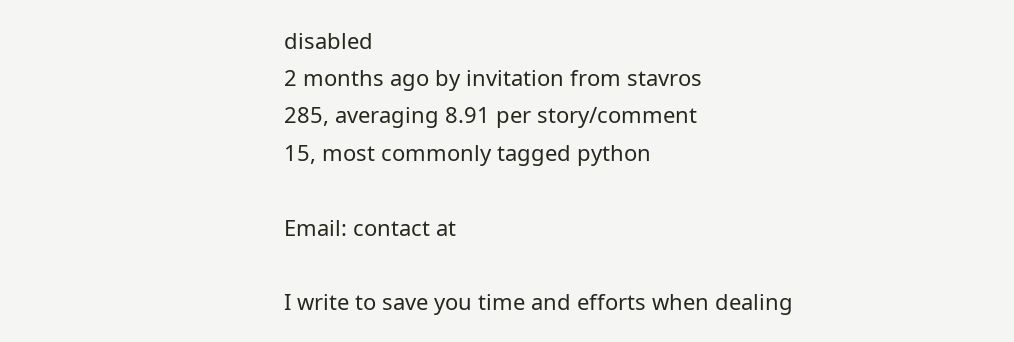disabled
2 months ago by invitation from stavros
285, averaging 8.91 per story/comment
15, most commonly tagged python

Email: contact at

I write to save you time and efforts when dealing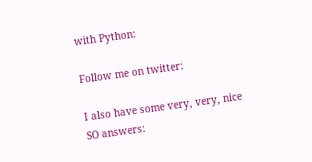with Python:

Follow me on twitter:

I also have some very, very, nice SO answers: